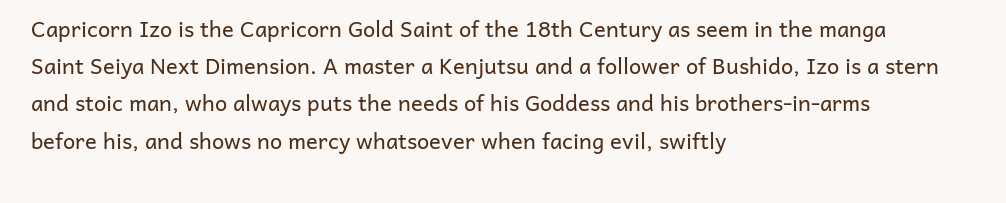Capricorn Izo is the Capricorn Gold Saint of the 18th Century as seem in the manga Saint Seiya Next Dimension. A master a Kenjutsu and a follower of Bushido, Izo is a stern and stoic man, who always puts the needs of his Goddess and his brothers-in-arms before his, and shows no mercy whatsoever when facing evil, swiftly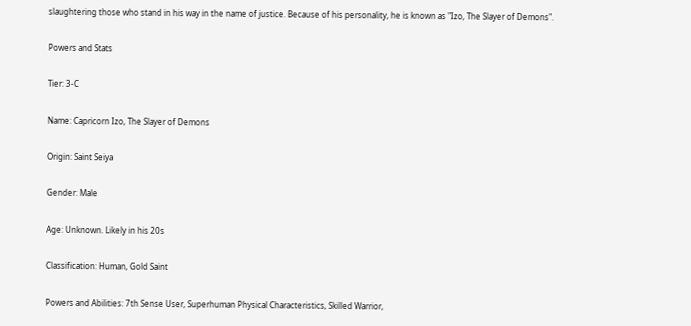slaughtering those who stand in his way in the name of justice. Because of his personality, he is known as "Izo, The Slayer of Demons".

Powers and Stats

Tier: 3-C

Name: Capricorn Izo, The Slayer of Demons

Origin: Saint Seiya

Gender: Male

Age: Unknown. Likely in his 20s

Classification: Human, Gold Saint

Powers and Abilities: 7th Sense User, Superhuman Physical Characteristics, Skilled Warrior,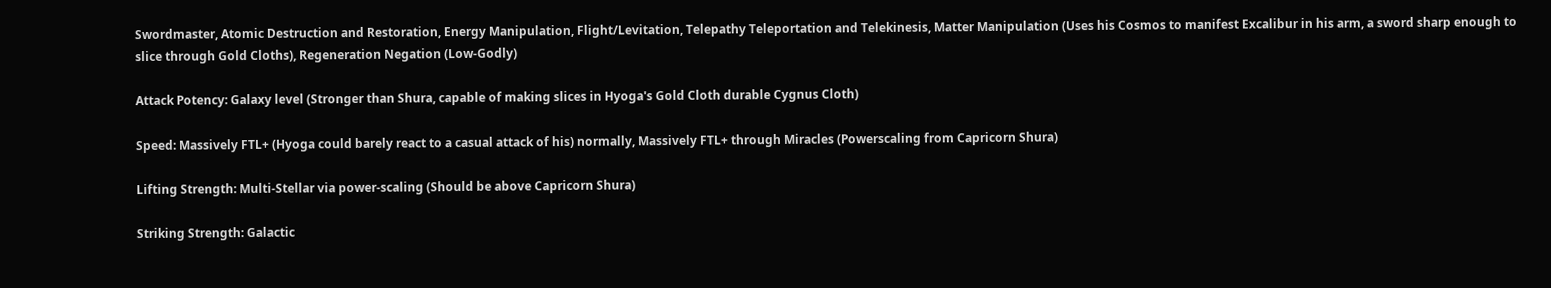Swordmaster, Atomic Destruction and Restoration, Energy Manipulation, Flight/Levitation, Telepathy Teleportation and Telekinesis, Matter Manipulation (Uses his Cosmos to manifest Excalibur in his arm, a sword sharp enough to slice through Gold Cloths), Regeneration Negation (Low-Godly)

Attack Potency: Galaxy level (Stronger than Shura, capable of making slices in Hyoga's Gold Cloth durable Cygnus Cloth)

Speed: Massively FTL+ (Hyoga could barely react to a casual attack of his) normally, Massively FTL+ through Miracles (Powerscaling from Capricorn Shura)

Lifting Strength: Multi-Stellar via power-scaling (Should be above Capricorn Shura)

Striking Strength: Galactic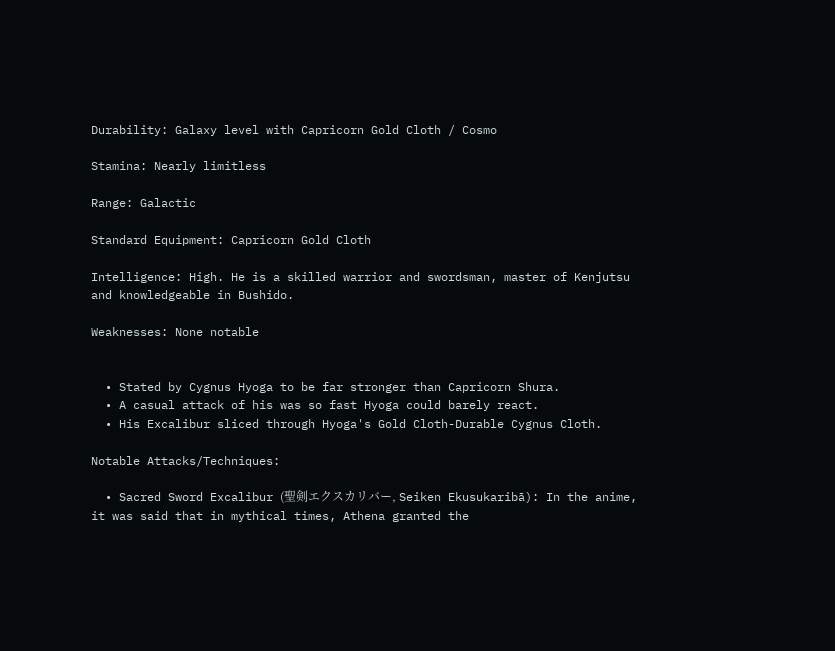Durability: Galaxy level with Capricorn Gold Cloth / Cosmo

Stamina: Nearly limitless

Range: Galactic

Standard Equipment: Capricorn Gold Cloth

Intelligence: High. He is a skilled warrior and swordsman, master of Kenjutsu and knowledgeable in Bushido.

Weaknesses: None notable


  • Stated by Cygnus Hyoga to be far stronger than Capricorn Shura.
  • A casual attack of his was so fast Hyoga could barely react.
  • His Excalibur sliced through Hyoga's Gold Cloth-Durable Cygnus Cloth.

Notable Attacks/Techniques:

  • Sacred Sword Excalibur (聖剣エクスカリバー, Seiken Ekusukaribā): In the anime, it was said that in mythical times, Athena granted the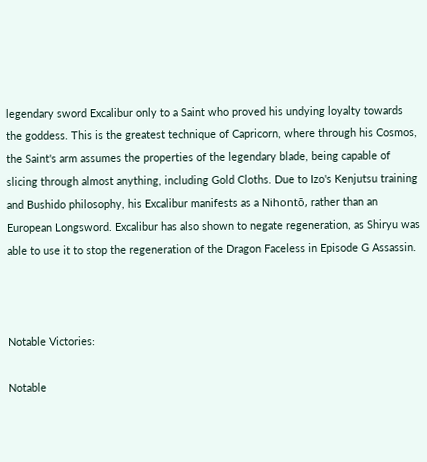legendary sword Excalibur only to a Saint who proved his undying loyalty towards the goddess. This is the greatest technique of Capricorn, where through his Cosmos, the Saint's arm assumes the properties of the legendary blade, being capable of slicing through almost anything, including Gold Cloths. Due to Izo's Kenjutsu training and Bushido philosophy, his Excalibur manifests as a Nihontō, rather than an European Longsword. Excalibur has also shown to negate regeneration, as Shiryu was able to use it to stop the regeneration of the Dragon Faceless in Episode G Assassin.



Notable Victories:

Notable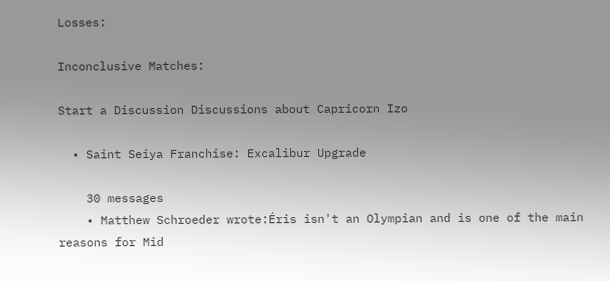Losses:

Inconclusive Matches:

Start a Discussion Discussions about Capricorn Izo

  • Saint Seiya Franchise: Excalibur Upgrade

    30 messages
    • Matthew Schroeder wrote:Éris isn't an Olympian and is one of the main reasons for Mid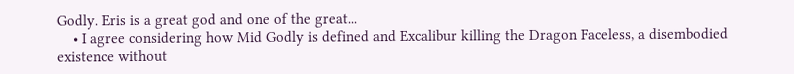Godly. Eris is a great god and one of the great...
    • I agree considering how Mid Godly is defined and Excalibur killing the Dragon Faceless, a disembodied existence without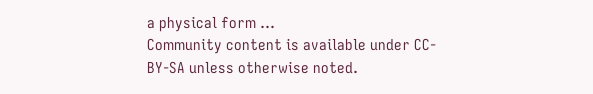a physical form ...
Community content is available under CC-BY-SA unless otherwise noted.